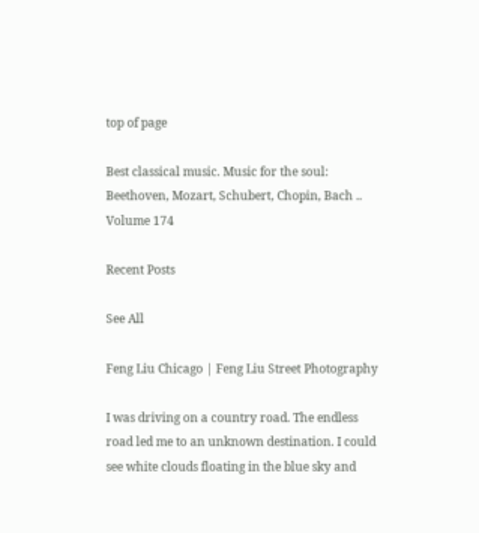top of page

Best classical music. Music for the soul: Beethoven, Mozart, Schubert, Chopin, Bach .. Volume 174

Recent Posts

See All

Feng Liu Chicago | Feng Liu Street Photography

I was driving on a country road. The endless road led me to an unknown destination. I could see white clouds floating in the blue sky and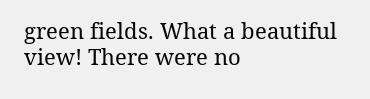green fields. What a beautiful view! There were no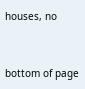houses, no


bottom of page